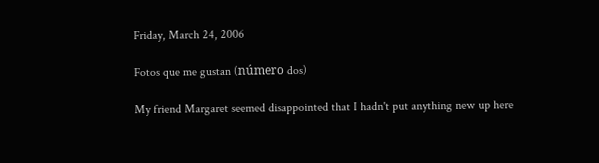Friday, March 24, 2006

Fotos que me gustan (número dos)

My friend Margaret seemed disappointed that I hadn't put anything new up here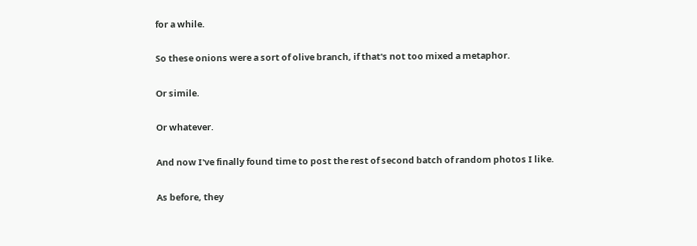for a while.

So these onions were a sort of olive branch, if that's not too mixed a metaphor.

Or simile.

Or whatever.

And now I've finally found time to post the rest of second batch of random photos I like.

As before, they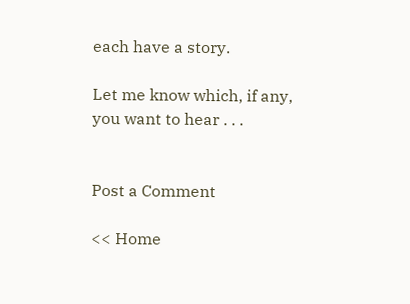each have a story.

Let me know which, if any, you want to hear . . .


Post a Comment

<< Home